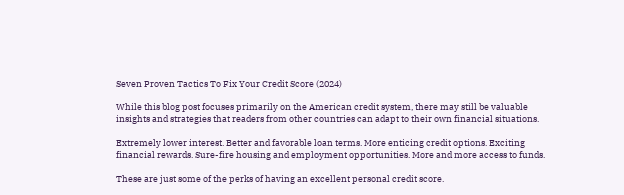Seven Proven Tactics To Fix Your Credit Score (2024)

While this blog post focuses primarily on the American credit system, there may still be valuable insights and strategies that readers from other countries can adapt to their own financial situations.

Extremely lower interest. Better and favorable loan terms. More enticing credit options. Exciting financial rewards. Sure-fire housing and employment opportunities. More and more access to funds.

These are just some of the perks of having an excellent personal credit score.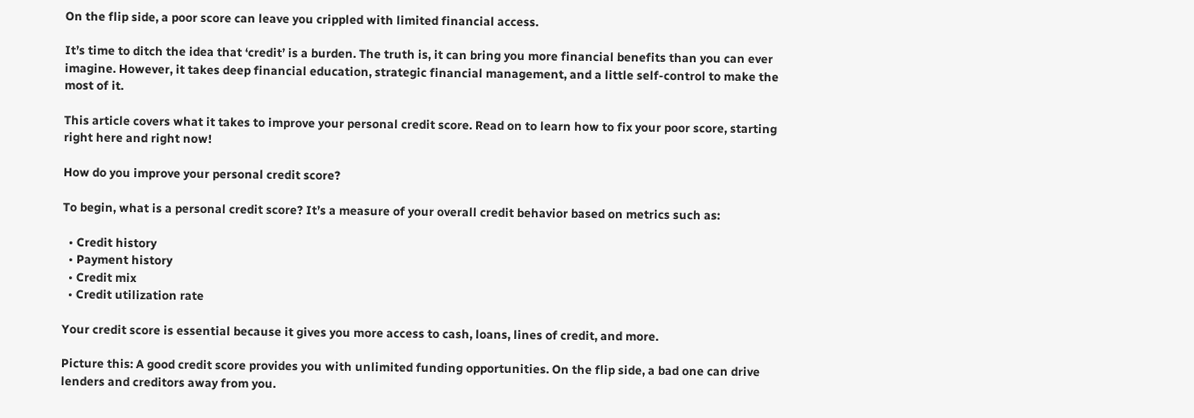On the flip side, a poor score can leave you crippled with limited financial access.

It’s time to ditch the idea that ‘credit’ is a burden. The truth is, it can bring you more financial benefits than you can ever imagine. However, it takes deep financial education, strategic financial management, and a little self-control to make the most of it.

This article covers what it takes to improve your personal credit score. Read on to learn how to fix your poor score, starting right here and right now!

How do you improve your personal credit score?

To begin, what is a personal credit score? It’s a measure of your overall credit behavior based on metrics such as:

  • Credit history
  • Payment history
  • Credit mix
  • Credit utilization rate

Your credit score is essential because it gives you more access to cash, loans, lines of credit, and more.

Picture this: A good credit score provides you with unlimited funding opportunities. On the flip side, a bad one can drive lenders and creditors away from you.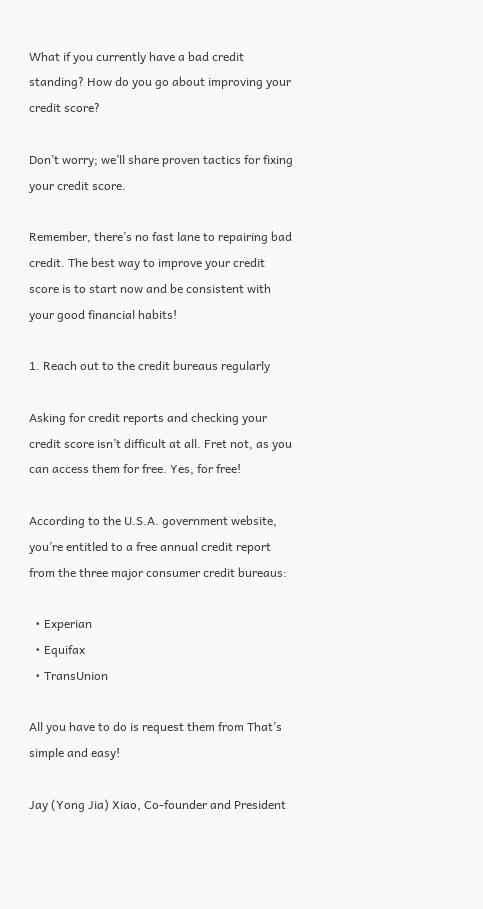What if you currently have a bad credit standing? How do you go about improving your credit score?

Don’t worry; we’ll share proven tactics for fixing your credit score.

Remember, there’s no fast lane to repairing bad credit. The best way to improve your credit score is to start now and be consistent with your good financial habits!

1. Reach out to the credit bureaus regularly

Asking for credit reports and checking your credit score isn’t difficult at all. Fret not, as you can access them for free. Yes, for free!

According to the U.S.A. government website, you’re entitled to a free annual credit report from the three major consumer credit bureaus:

  • Experian
  • Equifax
  • TransUnion

All you have to do is request them from That’s simple and easy!

Jay (Yong Jia) Xiao, Co-founder and President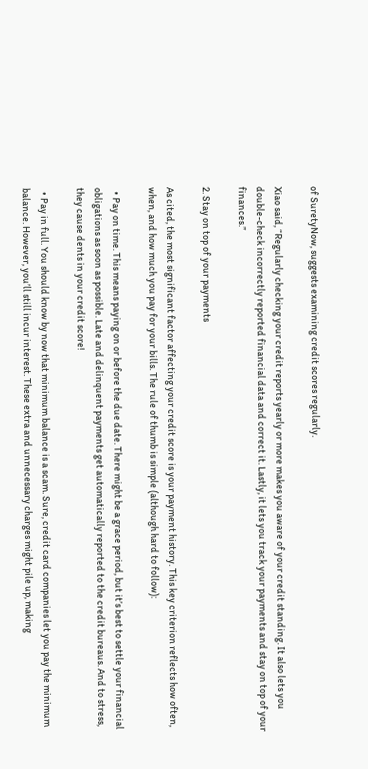of SuretyNow, suggests examining credit scores regularly.

Xiao said, “Regularly checking your credit reports yearly or more makes you aware of your credit standing. It also lets you double-check incorrectly reported financial data and correct it. Lastly, it lets you track your payments and stay on top of your finances.”

2. Stay on top of your payments

As cited, the most significant factor affecting your credit score is your payment history. This key criterion reflects how often, when, and how much you pay for your bills. The rule of thumb is simple (although hard to follow):

  • Pay on time. This means paying on or before the due date. There might be a grace period, but it’s best to settle your financial obligations as soon as possible. Late and delinquent payments get automatically reported to the credit bureaus. And to stress, they cause dents in your credit score!

  • Pay in full. You should know by now that minimum balance is a scam. Sure, credit card companies let you pay the minimum balance. However, you’ll still incur interest. These extra and unnecessary charges might pile up, making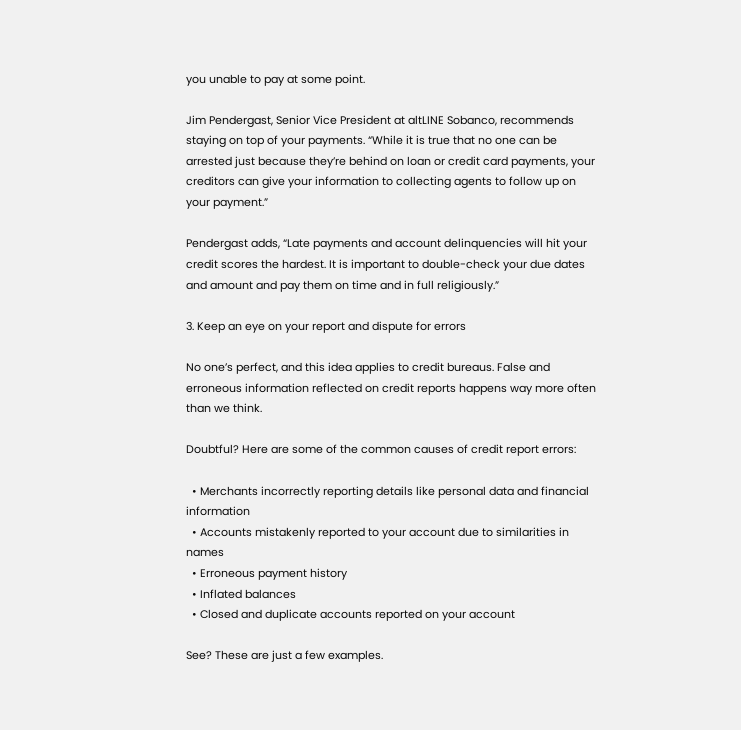you unable to pay at some point.

Jim Pendergast, Senior Vice President at altLINE Sobanco, recommends staying on top of your payments. “While it is true that no one can be arrested just because they’re behind on loan or credit card payments, your creditors can give your information to collecting agents to follow up on your payment.”

Pendergast adds, “Late payments and account delinquencies will hit your credit scores the hardest. It is important to double-check your due dates and amount and pay them on time and in full religiously.”

3. Keep an eye on your report and dispute for errors

No one’s perfect, and this idea applies to credit bureaus. False and erroneous information reflected on credit reports happens way more often than we think.

Doubtful? Here are some of the common causes of credit report errors:

  • Merchants incorrectly reporting details like personal data and financial information
  • Accounts mistakenly reported to your account due to similarities in names
  • Erroneous payment history
  • Inflated balances
  • Closed and duplicate accounts reported on your account

See? These are just a few examples.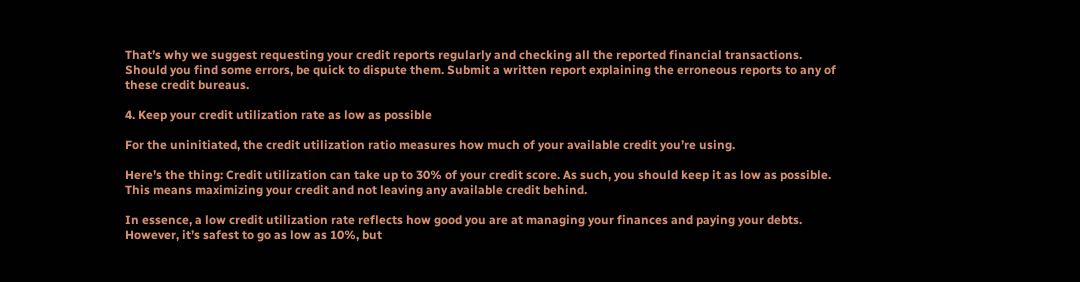That’s why we suggest requesting your credit reports regularly and checking all the reported financial transactions. Should you find some errors, be quick to dispute them. Submit a written report explaining the erroneous reports to any of these credit bureaus.

4. Keep your credit utilization rate as low as possible

For the uninitiated, the credit utilization ratio measures how much of your available credit you’re using.

Here’s the thing: Credit utilization can take up to 30% of your credit score. As such, you should keep it as low as possible. This means maximizing your credit and not leaving any available credit behind.

In essence, a low credit utilization rate reflects how good you are at managing your finances and paying your debts. However, it’s safest to go as low as 10%, but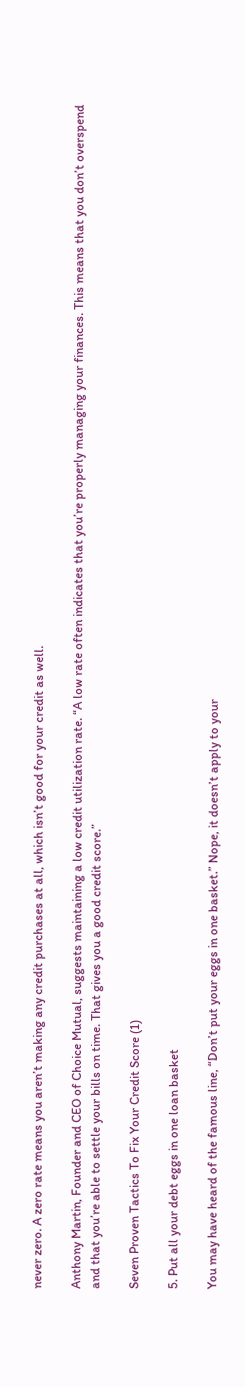never zero. A zero rate means you aren’t making any credit purchases at all, which isn’t good for your credit as well.

Anthony Martin, Founder and CEO of Choice Mutual, suggests maintaining a low credit utilization rate. “A low rate often indicates that you’re properly managing your finances. This means that you don’t overspend and that you’re able to settle your bills on time. That gives you a good credit score.”

Seven Proven Tactics To Fix Your Credit Score (1)

5. Put all your debt eggs in one loan basket

You may have heard of the famous line, “Don’t put your eggs in one basket.” Nope, it doesn’t apply to your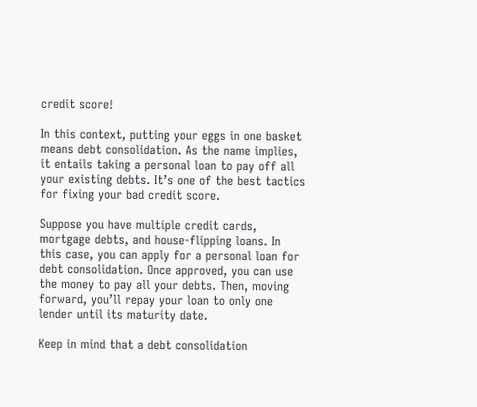credit score!

In this context, putting your eggs in one basket means debt consolidation. As the name implies, it entails taking a personal loan to pay off all your existing debts. It’s one of the best tactics for fixing your bad credit score.

Suppose you have multiple credit cards, mortgage debts, and house-flipping loans. In this case, you can apply for a personal loan for debt consolidation. Once approved, you can use the money to pay all your debts. Then, moving forward, you’ll repay your loan to only one lender until its maturity date.

Keep in mind that a debt consolidation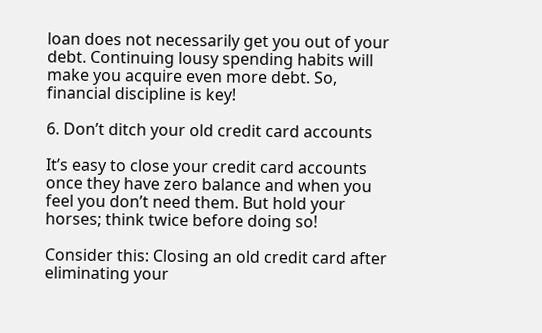loan does not necessarily get you out of your debt. Continuing lousy spending habits will make you acquire even more debt. So, financial discipline is key!

6. Don’t ditch your old credit card accounts

It’s easy to close your credit card accounts once they have zero balance and when you feel you don’t need them. But hold your horses; think twice before doing so!

Consider this: Closing an old credit card after eliminating your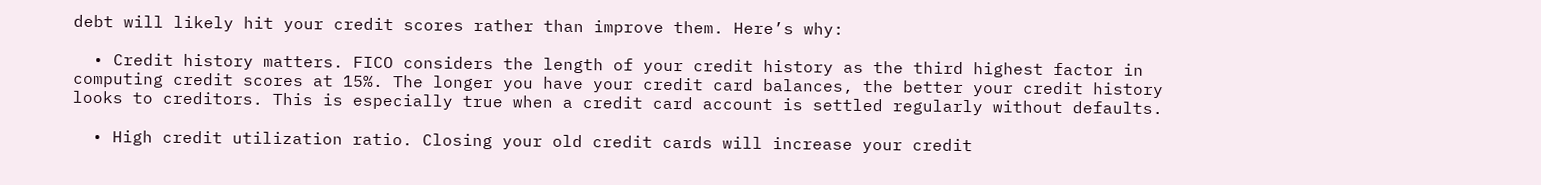debt will likely hit your credit scores rather than improve them. Here’s why:

  • Credit history matters. FICO considers the length of your credit history as the third highest factor in computing credit scores at 15%. The longer you have your credit card balances, the better your credit history looks to creditors. This is especially true when a credit card account is settled regularly without defaults.

  • High credit utilization ratio. Closing your old credit cards will increase your credit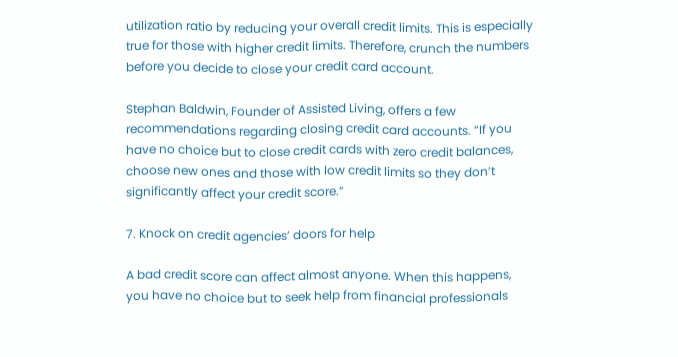utilization ratio by reducing your overall credit limits. This is especially true for those with higher credit limits. Therefore, crunch the numbers before you decide to close your credit card account.

Stephan Baldwin, Founder of Assisted Living, offers a few recommendations regarding closing credit card accounts. “If you have no choice but to close credit cards with zero credit balances, choose new ones and those with low credit limits so they don’t significantly affect your credit score.”

7. Knock on credit agencies’ doors for help

A bad credit score can affect almost anyone. When this happens, you have no choice but to seek help from financial professionals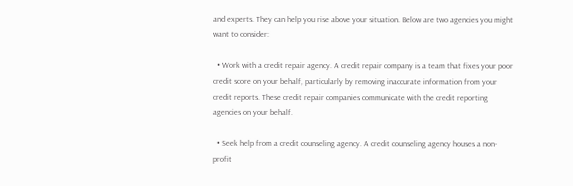and experts. They can help you rise above your situation. Below are two agencies you might want to consider:

  • Work with a credit repair agency. A credit repair company is a team that fixes your poor credit score on your behalf, particularly by removing inaccurate information from your credit reports. These credit repair companies communicate with the credit reporting agencies on your behalf.

  • Seek help from a credit counseling agency. A credit counseling agency houses a non-profit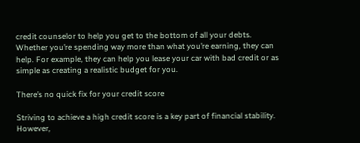credit counselor to help you get to the bottom of all your debts. Whether you’re spending way more than what you’re earning, they can help. For example, they can help you lease your car with bad credit or as simple as creating a realistic budget for you.

There’s no quick fix for your credit score

Striving to achieve a high credit score is a key part of financial stability. However,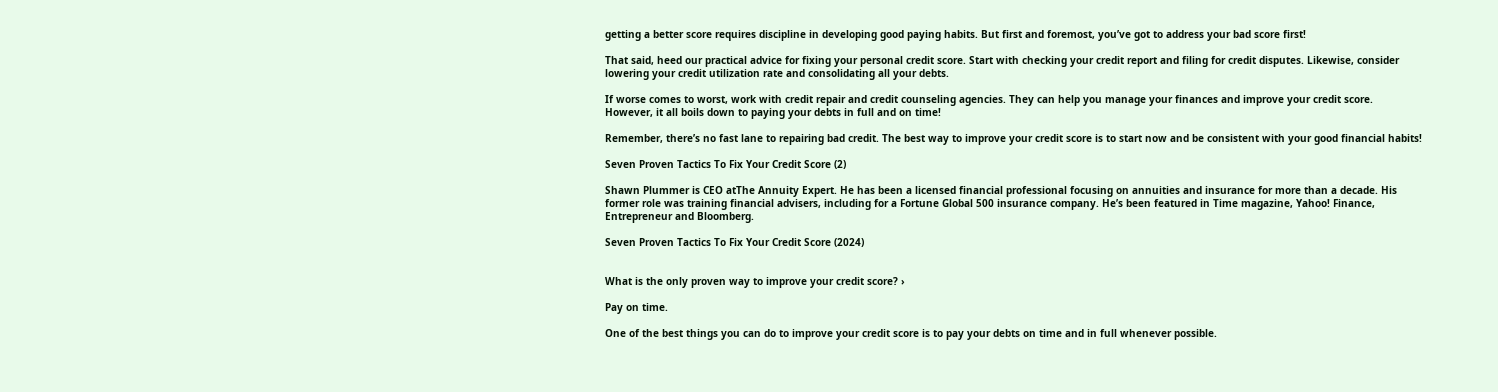getting a better score requires discipline in developing good paying habits. But first and foremost, you’ve got to address your bad score first!

That said, heed our practical advice for fixing your personal credit score. Start with checking your credit report and filing for credit disputes. Likewise, consider lowering your credit utilization rate and consolidating all your debts.

If worse comes to worst, work with credit repair and credit counseling agencies. They can help you manage your finances and improve your credit score. However, it all boils down to paying your debts in full and on time!

Remember, there’s no fast lane to repairing bad credit. The best way to improve your credit score is to start now and be consistent with your good financial habits!

Seven Proven Tactics To Fix Your Credit Score (2)

Shawn Plummer is CEO atThe Annuity Expert. He has been a licensed financial professional focusing on annuities and insurance for more than a decade. His former role was training financial advisers, including for a Fortune Global 500 insurance company. He’s been featured in Time magazine, Yahoo! Finance, Entrepreneur and Bloomberg.

Seven Proven Tactics To Fix Your Credit Score (2024)


What is the only proven way to improve your credit score? ›

Pay on time.

One of the best things you can do to improve your credit score is to pay your debts on time and in full whenever possible.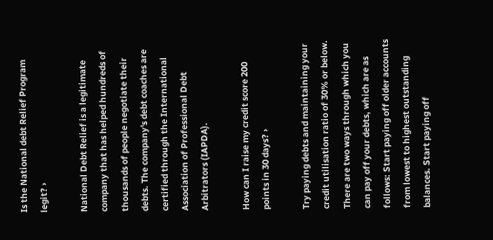Is the National debt Relief Program legit? ›

National Debt Relief is a legitimate company that has helped hundreds of thousands of people negotiate their debts. The company's debt coaches are certified through the International Association of Professional Debt Arbitrators (IAPDA).

How can I raise my credit score 200 points in 30 days? ›

Try paying debts and maintaining your credit utilisation ratio of 30% or below. There are two ways through which you can pay off your debts, which are as follows: Start paying off older accounts from lowest to highest outstanding balances. Start paying off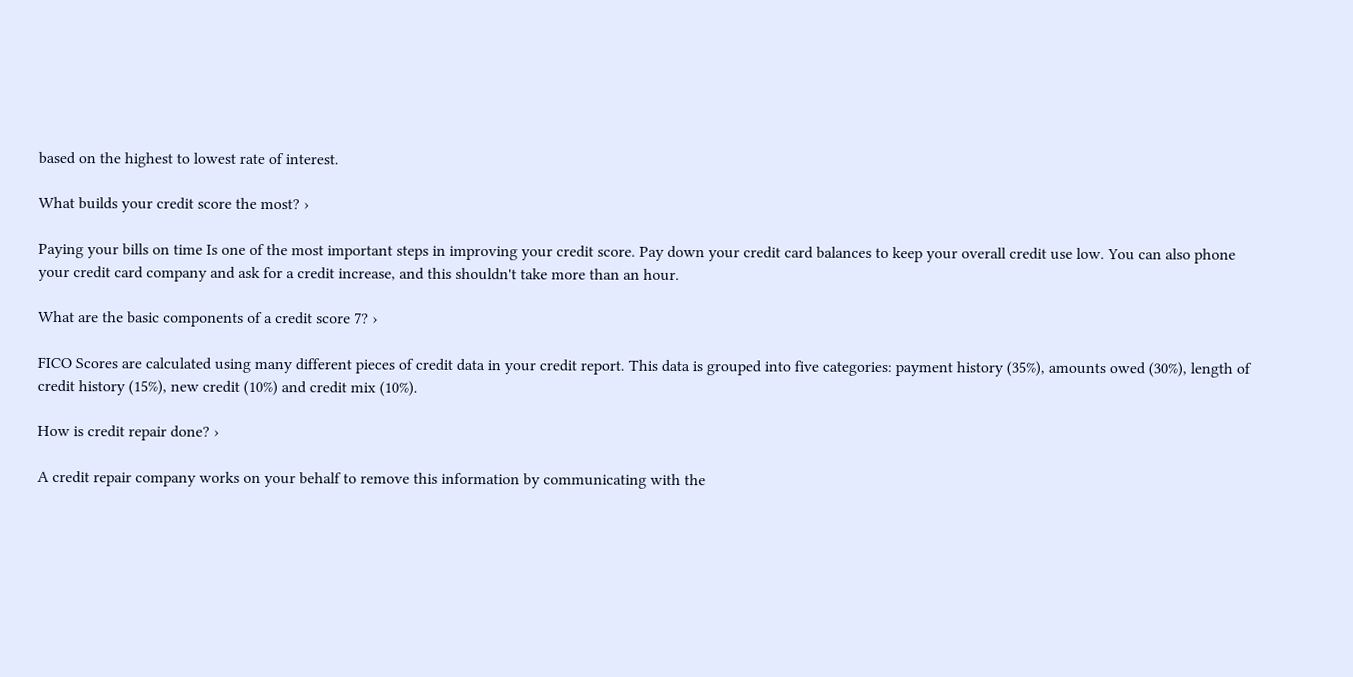based on the highest to lowest rate of interest.

What builds your credit score the most? ›

Paying your bills on time Is one of the most important steps in improving your credit score. Pay down your credit card balances to keep your overall credit use low. You can also phone your credit card company and ask for a credit increase, and this shouldn't take more than an hour.

What are the basic components of a credit score 7? ›

FICO Scores are calculated using many different pieces of credit data in your credit report. This data is grouped into five categories: payment history (35%), amounts owed (30%), length of credit history (15%), new credit (10%) and credit mix (10%).

How is credit repair done? ›

A credit repair company works on your behalf to remove this information by communicating with the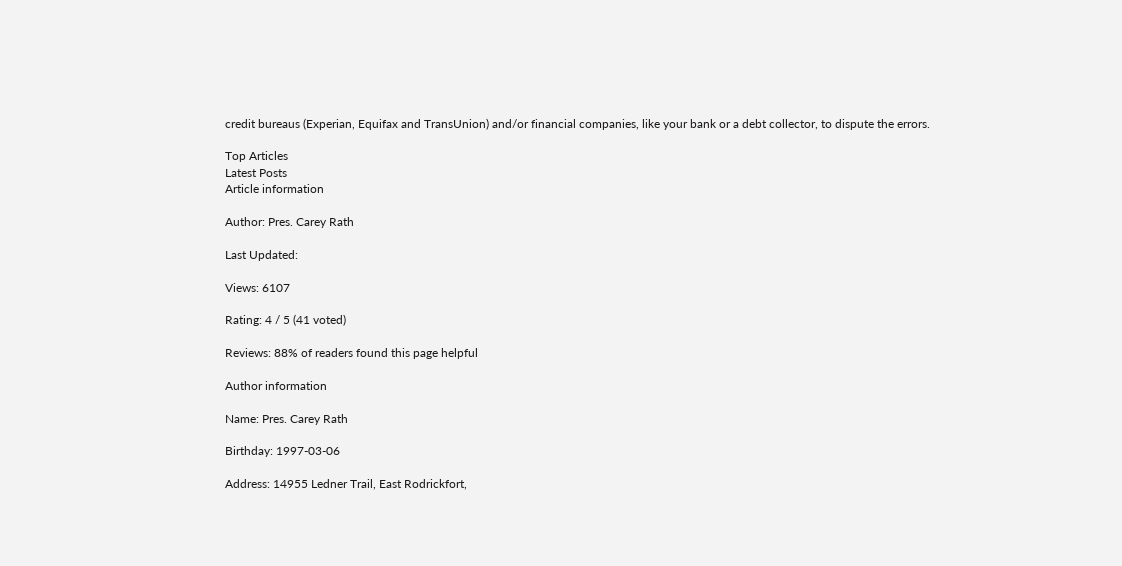credit bureaus (Experian, Equifax and TransUnion) and/or financial companies, like your bank or a debt collector, to dispute the errors.

Top Articles
Latest Posts
Article information

Author: Pres. Carey Rath

Last Updated:

Views: 6107

Rating: 4 / 5 (41 voted)

Reviews: 88% of readers found this page helpful

Author information

Name: Pres. Carey Rath

Birthday: 1997-03-06

Address: 14955 Ledner Trail, East Rodrickfort,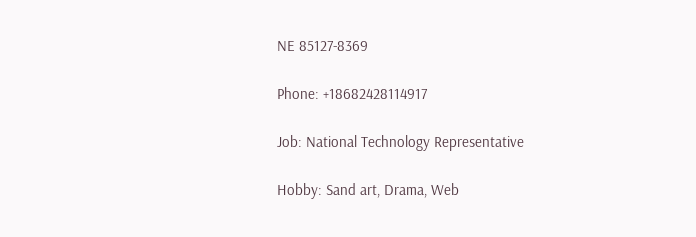NE 85127-8369

Phone: +18682428114917

Job: National Technology Representative

Hobby: Sand art, Drama, Web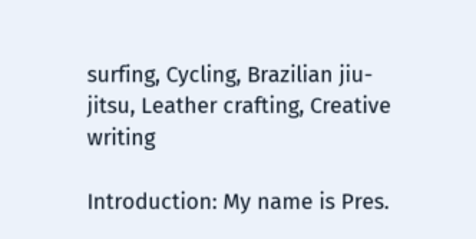surfing, Cycling, Brazilian jiu-jitsu, Leather crafting, Creative writing

Introduction: My name is Pres.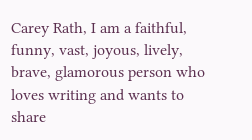Carey Rath, I am a faithful, funny, vast, joyous, lively, brave, glamorous person who loves writing and wants to share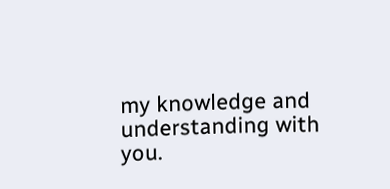my knowledge and understanding with you.